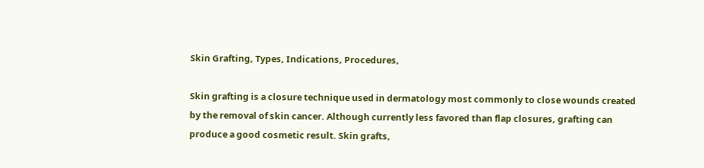Skin Grafting, Types, Indications, Procedures,

Skin grafting is a closure technique used in dermatology most commonly to close wounds created by the removal of skin cancer. Although currently less favored than flap closures, grafting can produce a good cosmetic result. Skin grafts,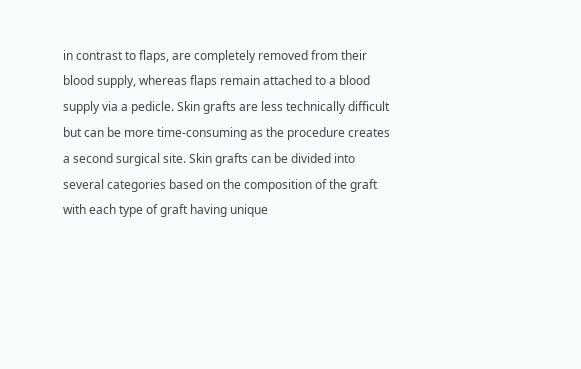in contrast to flaps, are completely removed from their blood supply, whereas flaps remain attached to a blood supply via a pedicle. Skin grafts are less technically difficult but can be more time-consuming as the procedure creates a second surgical site. Skin grafts can be divided into several categories based on the composition of the graft with each type of graft having unique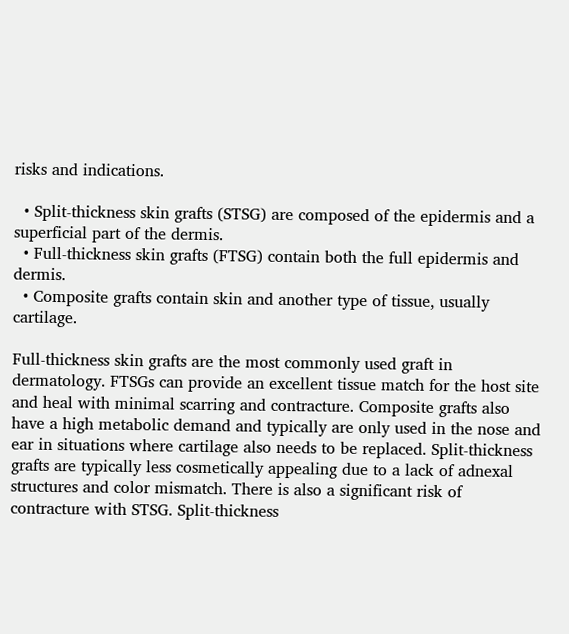risks and indications.

  • Split-thickness skin grafts (STSG) are composed of the epidermis and a superficial part of the dermis.
  • Full-thickness skin grafts (FTSG) contain both the full epidermis and dermis.
  • Composite grafts contain skin and another type of tissue, usually cartilage.

Full-thickness skin grafts are the most commonly used graft in dermatology. FTSGs can provide an excellent tissue match for the host site and heal with minimal scarring and contracture. Composite grafts also have a high metabolic demand and typically are only used in the nose and ear in situations where cartilage also needs to be replaced. Split-thickness grafts are typically less cosmetically appealing due to a lack of adnexal structures and color mismatch. There is also a significant risk of contracture with STSG. Split-thickness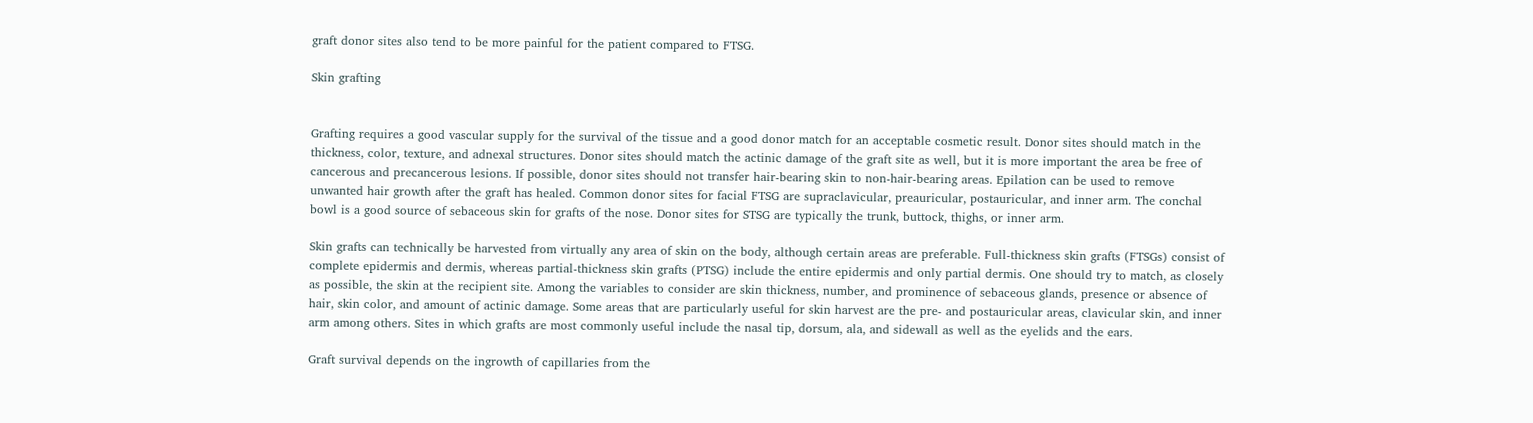graft donor sites also tend to be more painful for the patient compared to FTSG.

Skin grafting


Grafting requires a good vascular supply for the survival of the tissue and a good donor match for an acceptable cosmetic result. Donor sites should match in the thickness, color, texture, and adnexal structures. Donor sites should match the actinic damage of the graft site as well, but it is more important the area be free of cancerous and precancerous lesions. If possible, donor sites should not transfer hair-bearing skin to non-hair-bearing areas. Epilation can be used to remove unwanted hair growth after the graft has healed. Common donor sites for facial FTSG are supraclavicular, preauricular, postauricular, and inner arm. The conchal bowl is a good source of sebaceous skin for grafts of the nose. Donor sites for STSG are typically the trunk, buttock, thighs, or inner arm.

Skin grafts can technically be harvested from virtually any area of skin on the body, although certain areas are preferable. Full-thickness skin grafts (FTSGs) consist of complete epidermis and dermis, whereas partial-thickness skin grafts (PTSG) include the entire epidermis and only partial dermis. One should try to match, as closely as possible, the skin at the recipient site. Among the variables to consider are skin thickness, number, and prominence of sebaceous glands, presence or absence of hair, skin color, and amount of actinic damage. Some areas that are particularly useful for skin harvest are the pre- and postauricular areas, clavicular skin, and inner arm among others. Sites in which grafts are most commonly useful include the nasal tip, dorsum, ala, and sidewall as well as the eyelids and the ears.

Graft survival depends on the ingrowth of capillaries from the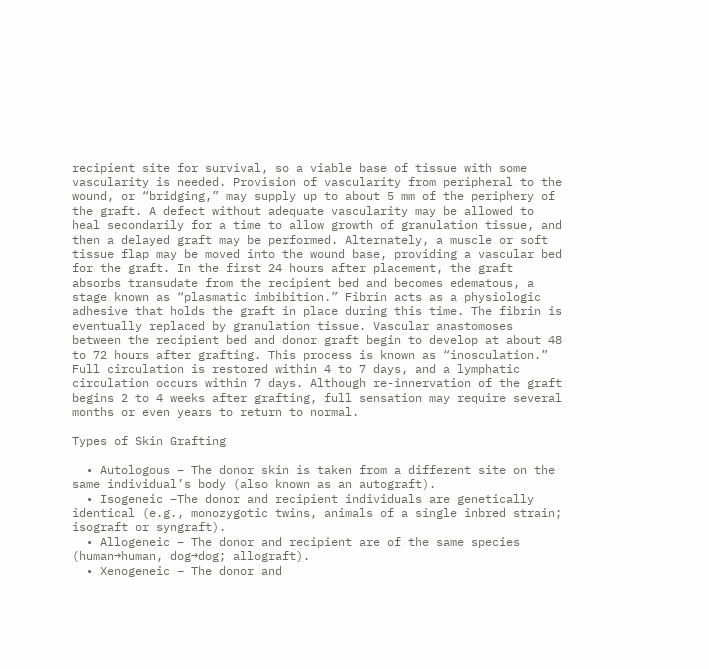recipient site for survival, so a viable base of tissue with some vascularity is needed. Provision of vascularity from peripheral to the wound, or “bridging,” may supply up to about 5 mm of the periphery of the graft. A defect without adequate vascularity may be allowed to heal secondarily for a time to allow growth of granulation tissue, and then a delayed graft may be performed. Alternately, a muscle or soft tissue flap may be moved into the wound base, providing a vascular bed for the graft. In the first 24 hours after placement, the graft absorbs transudate from the recipient bed and becomes edematous, a stage known as “plasmatic imbibition.” Fibrin acts as a physiologic adhesive that holds the graft in place during this time. The fibrin is eventually replaced by granulation tissue. Vascular anastomoses between the recipient bed and donor graft begin to develop at about 48 to 72 hours after grafting. This process is known as “inosculation.” Full circulation is restored within 4 to 7 days, and a lymphatic circulation occurs within 7 days. Although re-innervation of the graft begins 2 to 4 weeks after grafting, full sensation may require several months or even years to return to normal.

Types of Skin Grafting

  • Autologous – The donor skin is taken from a different site on the same individual’s body (also known as an autograft).
  • Isogeneic –The donor and recipient individuals are genetically identical (e.g., monozygotic twins, animals of a single inbred strain; isograft or syngraft).
  • Allogeneic – The donor and recipient are of the same species (human→human, dog→dog; allograft).
  • Xenogeneic – The donor and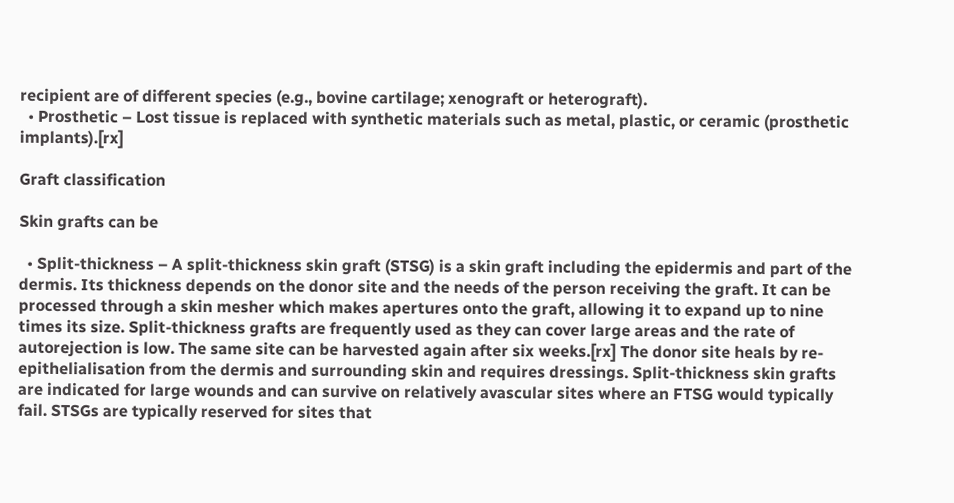recipient are of different species (e.g., bovine cartilage; xenograft or heterograft).
  • Prosthetic – Lost tissue is replaced with synthetic materials such as metal, plastic, or ceramic (prosthetic implants).[rx]

Graft classification

Skin grafts can be

  • Split-thickness – A split-thickness skin graft (STSG) is a skin graft including the epidermis and part of the dermis. Its thickness depends on the donor site and the needs of the person receiving the graft. It can be processed through a skin mesher which makes apertures onto the graft, allowing it to expand up to nine times its size. Split-thickness grafts are frequently used as they can cover large areas and the rate of autorejection is low. The same site can be harvested again after six weeks.[rx] The donor site heals by re-epithelialisation from the dermis and surrounding skin and requires dressings. Split-thickness skin grafts are indicated for large wounds and can survive on relatively avascular sites where an FTSG would typically fail. STSGs are typically reserved for sites that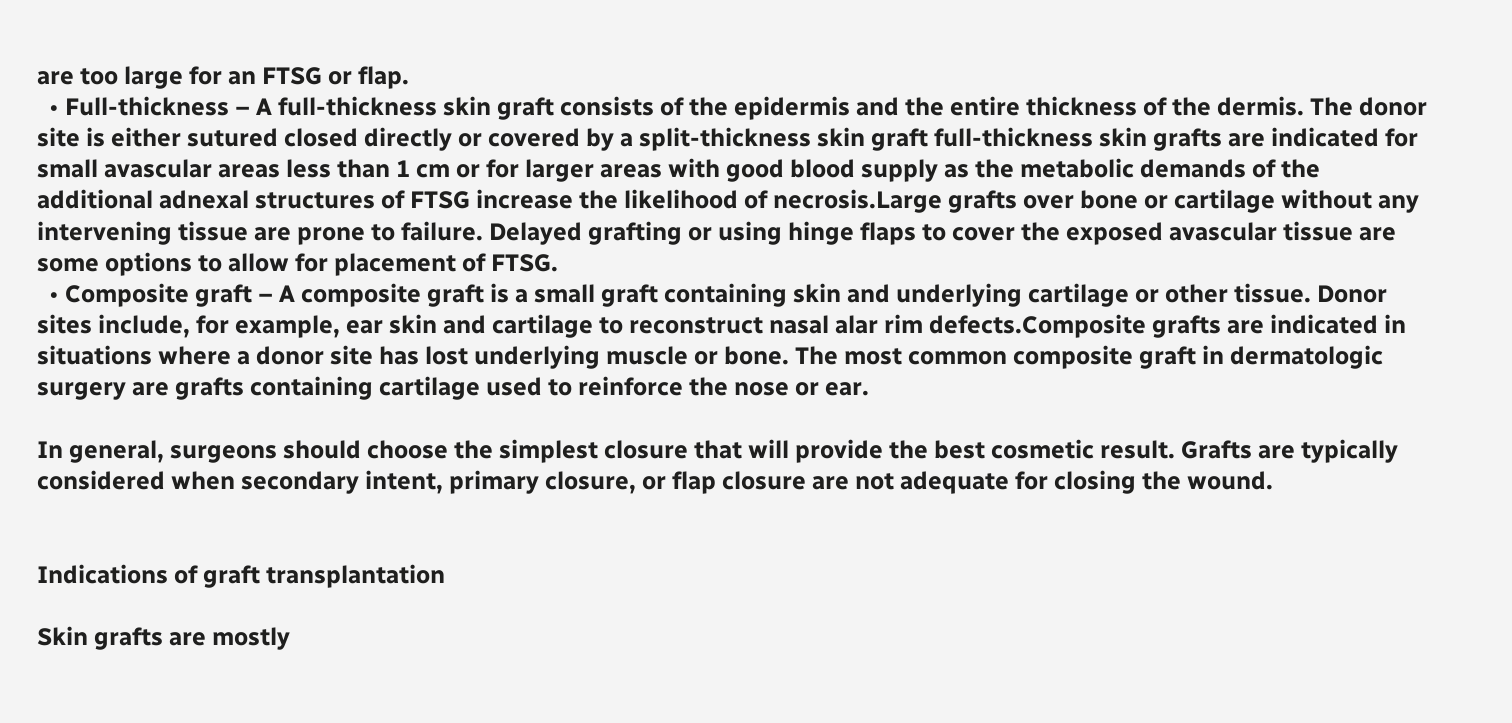are too large for an FTSG or flap.
  • Full-thickness – A full-thickness skin graft consists of the epidermis and the entire thickness of the dermis. The donor site is either sutured closed directly or covered by a split-thickness skin graft full-thickness skin grafts are indicated for small avascular areas less than 1 cm or for larger areas with good blood supply as the metabolic demands of the additional adnexal structures of FTSG increase the likelihood of necrosis.Large grafts over bone or cartilage without any intervening tissue are prone to failure. Delayed grafting or using hinge flaps to cover the exposed avascular tissue are some options to allow for placement of FTSG.
  • Composite graft – A composite graft is a small graft containing skin and underlying cartilage or other tissue. Donor sites include, for example, ear skin and cartilage to reconstruct nasal alar rim defects.Composite grafts are indicated in situations where a donor site has lost underlying muscle or bone. The most common composite graft in dermatologic surgery are grafts containing cartilage used to reinforce the nose or ear.

In general, surgeons should choose the simplest closure that will provide the best cosmetic result. Grafts are typically considered when secondary intent, primary closure, or flap closure are not adequate for closing the wound.


Indications of graft transplantation

Skin grafts are mostly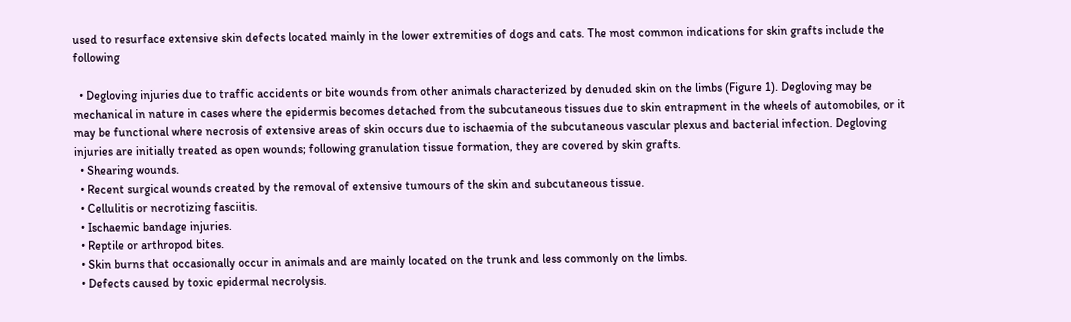used to resurface extensive skin defects located mainly in the lower extremities of dogs and cats. The most common indications for skin grafts include the following

  • Degloving injuries due to traffic accidents or bite wounds from other animals characterized by denuded skin on the limbs (Figure 1). Degloving may be mechanical in nature in cases where the epidermis becomes detached from the subcutaneous tissues due to skin entrapment in the wheels of automobiles, or it may be functional where necrosis of extensive areas of skin occurs due to ischaemia of the subcutaneous vascular plexus and bacterial infection. Degloving injuries are initially treated as open wounds; following granulation tissue formation, they are covered by skin grafts.
  • Shearing wounds.
  • Recent surgical wounds created by the removal of extensive tumours of the skin and subcutaneous tissue.
  • Cellulitis or necrotizing fasciitis.
  • Ischaemic bandage injuries.
  • Reptile or arthropod bites.
  • Skin burns that occasionally occur in animals and are mainly located on the trunk and less commonly on the limbs.
  • Defects caused by toxic epidermal necrolysis.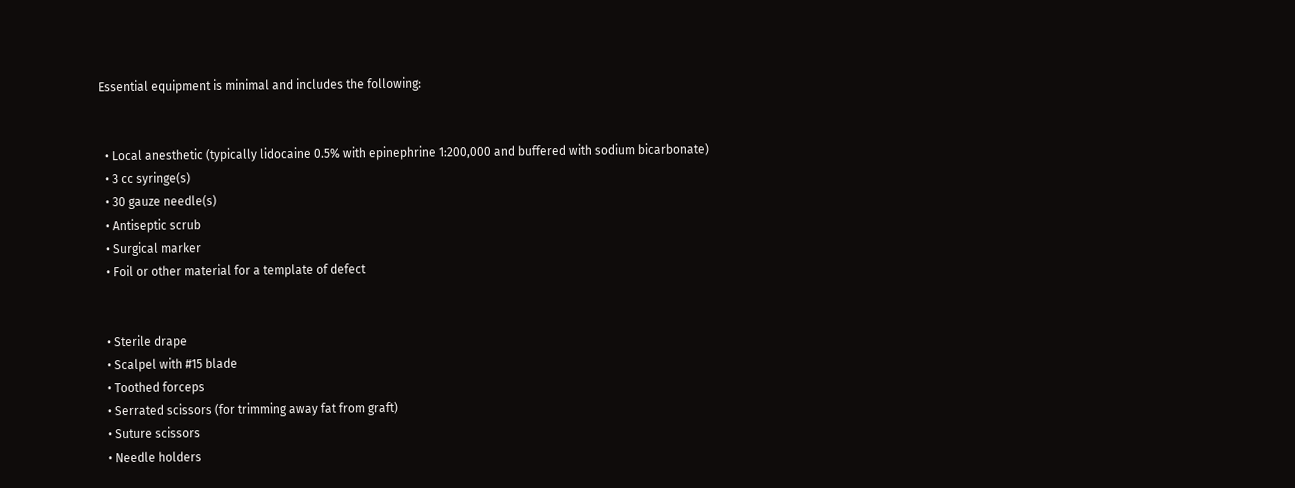Essential equipment is minimal and includes the following:


  • Local anesthetic (typically lidocaine 0.5% with epinephrine 1:200,000 and buffered with sodium bicarbonate)
  • 3 cc syringe(s)
  • 30 gauze needle(s)
  • Antiseptic scrub
  • Surgical marker
  • Foil or other material for a template of defect


  • Sterile drape
  • Scalpel with #15 blade
  • Toothed forceps
  • Serrated scissors (for trimming away fat from graft)
  • Suture scissors
  • Needle holders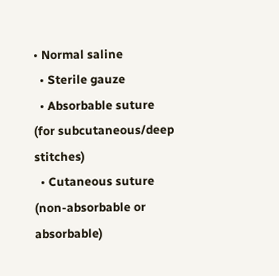• Normal saline
  • Sterile gauze
  • Absorbable suture (for subcutaneous/deep stitches)
  • Cutaneous suture (non-absorbable or absorbable)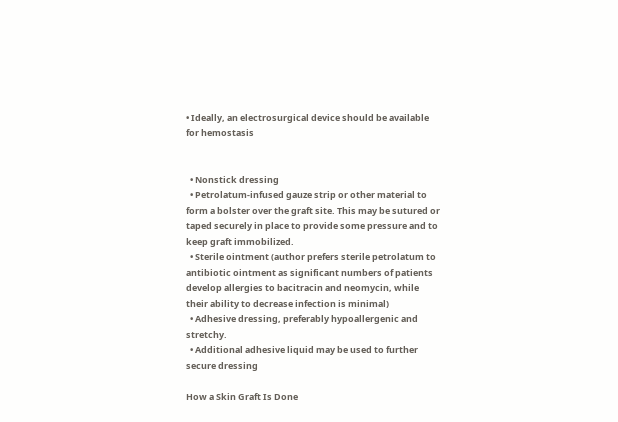• Ideally, an electrosurgical device should be available for hemostasis


  • Nonstick dressing
  • Petrolatum-infused gauze strip or other material to form a bolster over the graft site. This may be sutured or taped securely in place to provide some pressure and to keep graft immobilized.
  • Sterile ointment (author prefers sterile petrolatum to antibiotic ointment as significant numbers of patients develop allergies to bacitracin and neomycin, while their ability to decrease infection is minimal)
  • Adhesive dressing, preferably hypoallergenic and stretchy.
  • Additional adhesive liquid may be used to further secure dressing

How a Skin Graft Is Done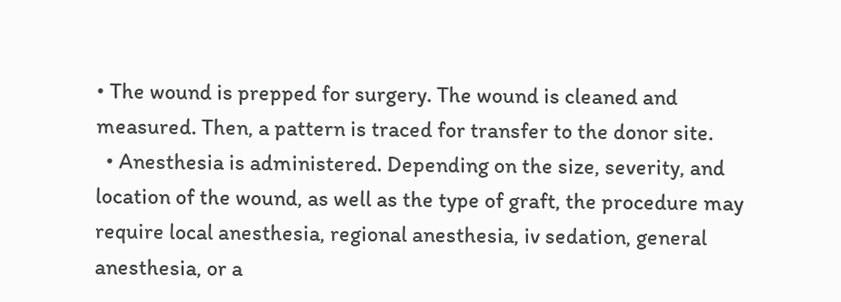• The wound is prepped for surgery. The wound is cleaned and measured. Then, a pattern is traced for transfer to the donor site.
  • Anesthesia is administered. Depending on the size, severity, and location of the wound, as well as the type of graft, the procedure may require local anesthesia, regional anesthesia, iv sedation, general anesthesia, or a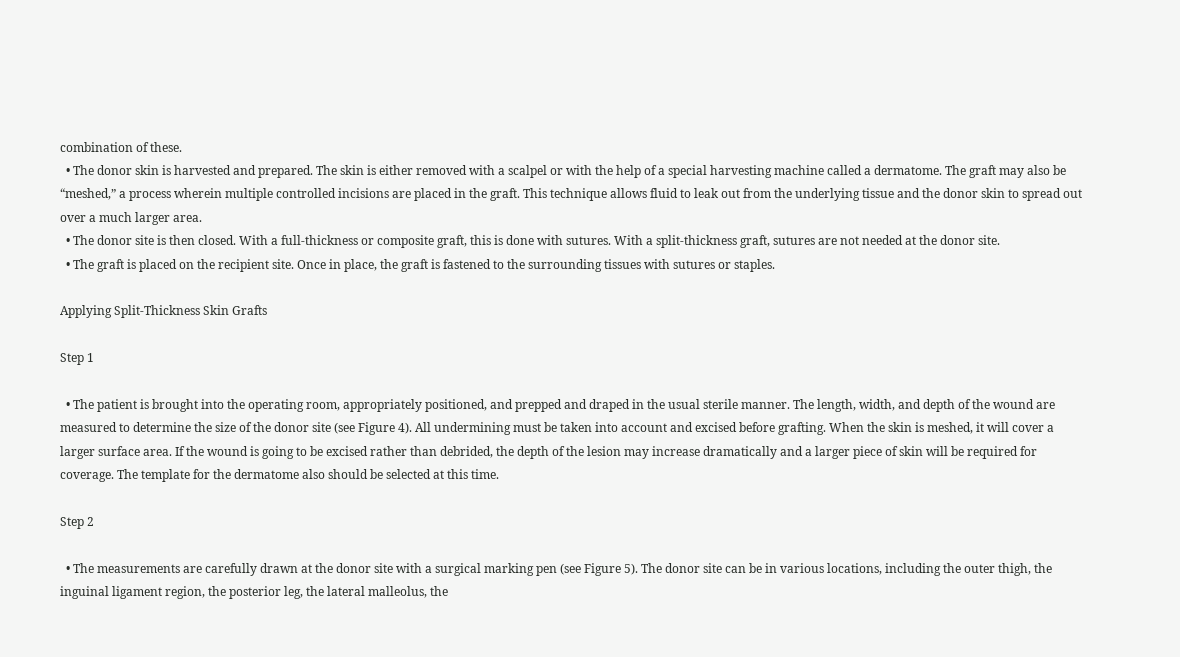combination of these.
  • The donor skin is harvested and prepared. The skin is either removed with a scalpel or with the help of a special harvesting machine called a dermatome. The graft may also be “meshed,” a process wherein multiple controlled incisions are placed in the graft. This technique allows fluid to leak out from the underlying tissue and the donor skin to spread out over a much larger area.
  • The donor site is then closed. With a full-thickness or composite graft, this is done with sutures. With a split-thickness graft, sutures are not needed at the donor site.
  • The graft is placed on the recipient site. Once in place, the graft is fastened to the surrounding tissues with sutures or staples.

Applying Split-Thickness Skin Grafts

Step 1

  • The patient is brought into the operating room, appropriately positioned, and prepped and draped in the usual sterile manner. The length, width, and depth of the wound are measured to determine the size of the donor site (see Figure 4). All undermining must be taken into account and excised before grafting. When the skin is meshed, it will cover a larger surface area. If the wound is going to be excised rather than debrided, the depth of the lesion may increase dramatically and a larger piece of skin will be required for coverage. The template for the dermatome also should be selected at this time.

Step 2

  • The measurements are carefully drawn at the donor site with a surgical marking pen (see Figure 5). The donor site can be in various locations, including the outer thigh, the inguinal ligament region, the posterior leg, the lateral malleolus, the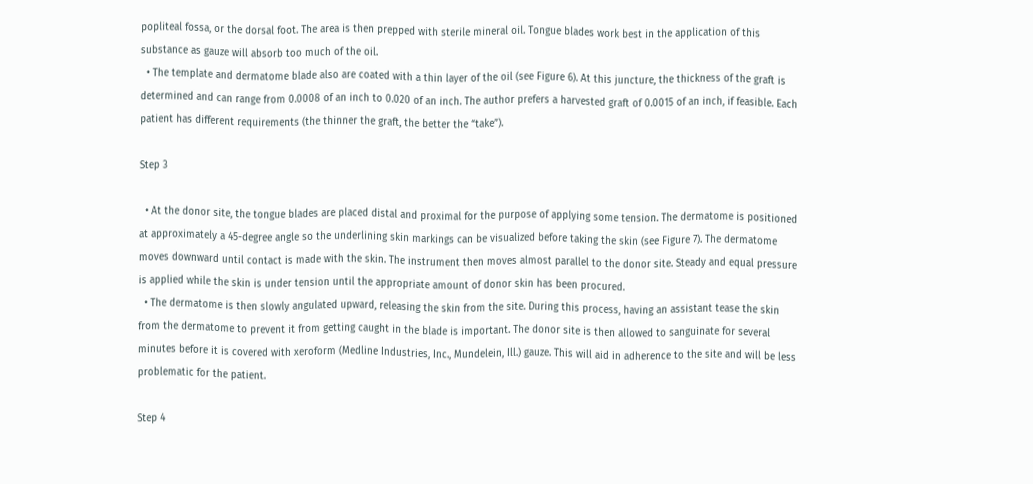popliteal fossa, or the dorsal foot. The area is then prepped with sterile mineral oil. Tongue blades work best in the application of this substance as gauze will absorb too much of the oil.
  • The template and dermatome blade also are coated with a thin layer of the oil (see Figure 6). At this juncture, the thickness of the graft is determined and can range from 0.0008 of an inch to 0.020 of an inch. The author prefers a harvested graft of 0.0015 of an inch, if feasible. Each patient has different requirements (the thinner the graft, the better the “take”).

Step 3

  • At the donor site, the tongue blades are placed distal and proximal for the purpose of applying some tension. The dermatome is positioned at approximately a 45-degree angle so the underlining skin markings can be visualized before taking the skin (see Figure 7). The dermatome moves downward until contact is made with the skin. The instrument then moves almost parallel to the donor site. Steady and equal pressure is applied while the skin is under tension until the appropriate amount of donor skin has been procured.
  • The dermatome is then slowly angulated upward, releasing the skin from the site. During this process, having an assistant tease the skin from the dermatome to prevent it from getting caught in the blade is important. The donor site is then allowed to sanguinate for several minutes before it is covered with xeroform (Medline Industries, Inc., Mundelein, Ill.) gauze. This will aid in adherence to the site and will be less problematic for the patient.

Step 4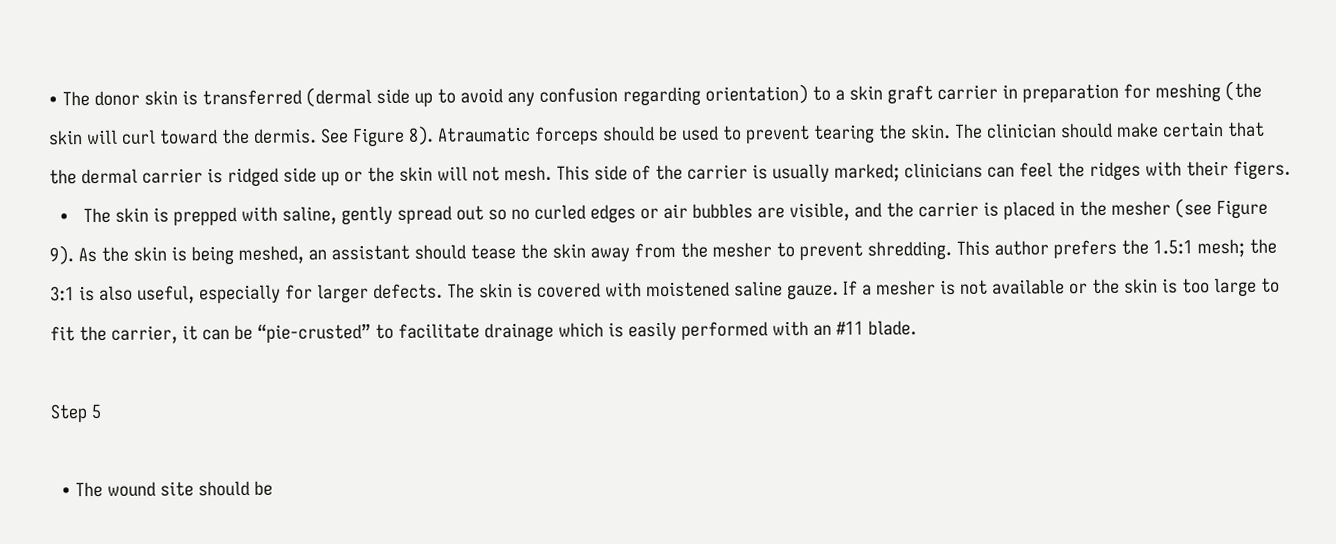• The donor skin is transferred (dermal side up to avoid any confusion regarding orientation) to a skin graft carrier in preparation for meshing (the skin will curl toward the dermis. See Figure 8). Atraumatic forceps should be used to prevent tearing the skin. The clinician should make certain that the dermal carrier is ridged side up or the skin will not mesh. This side of the carrier is usually marked; clinicians can feel the ridges with their figers.
  •   The skin is prepped with saline, gently spread out so no curled edges or air bubbles are visible, and the carrier is placed in the mesher (see Figure 9). As the skin is being meshed, an assistant should tease the skin away from the mesher to prevent shredding. This author prefers the 1.5:1 mesh; the 3:1 is also useful, especially for larger defects. The skin is covered with moistened saline gauze. If a mesher is not available or the skin is too large to fit the carrier, it can be “pie-crusted” to facilitate drainage which is easily performed with an #11 blade.

Step 5

  • The wound site should be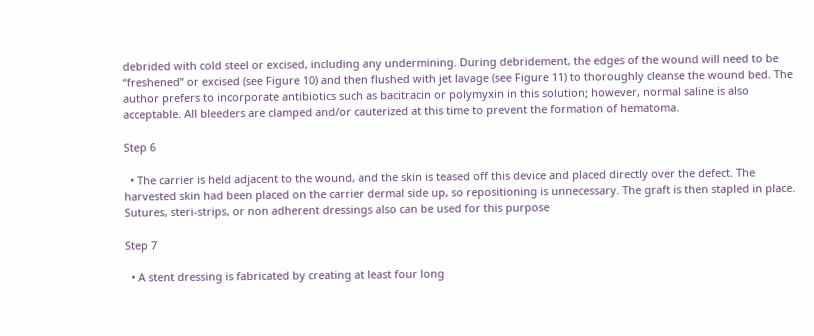debrided with cold steel or excised, including any undermining. During debridement, the edges of the wound will need to be “freshened” or excised (see Figure 10) and then flushed with jet lavage (see Figure 11) to thoroughly cleanse the wound bed. The author prefers to incorporate antibiotics such as bacitracin or polymyxin in this solution; however, normal saline is also acceptable. All bleeders are clamped and/or cauterized at this time to prevent the formation of hematoma.

Step 6

  • The carrier is held adjacent to the wound, and the skin is teased off this device and placed directly over the defect. The harvested skin had been placed on the carrier dermal side up, so repositioning is unnecessary. The graft is then stapled in place. Sutures, steri-strips, or non adherent dressings also can be used for this purpose

Step 7

  • A stent dressing is fabricated by creating at least four long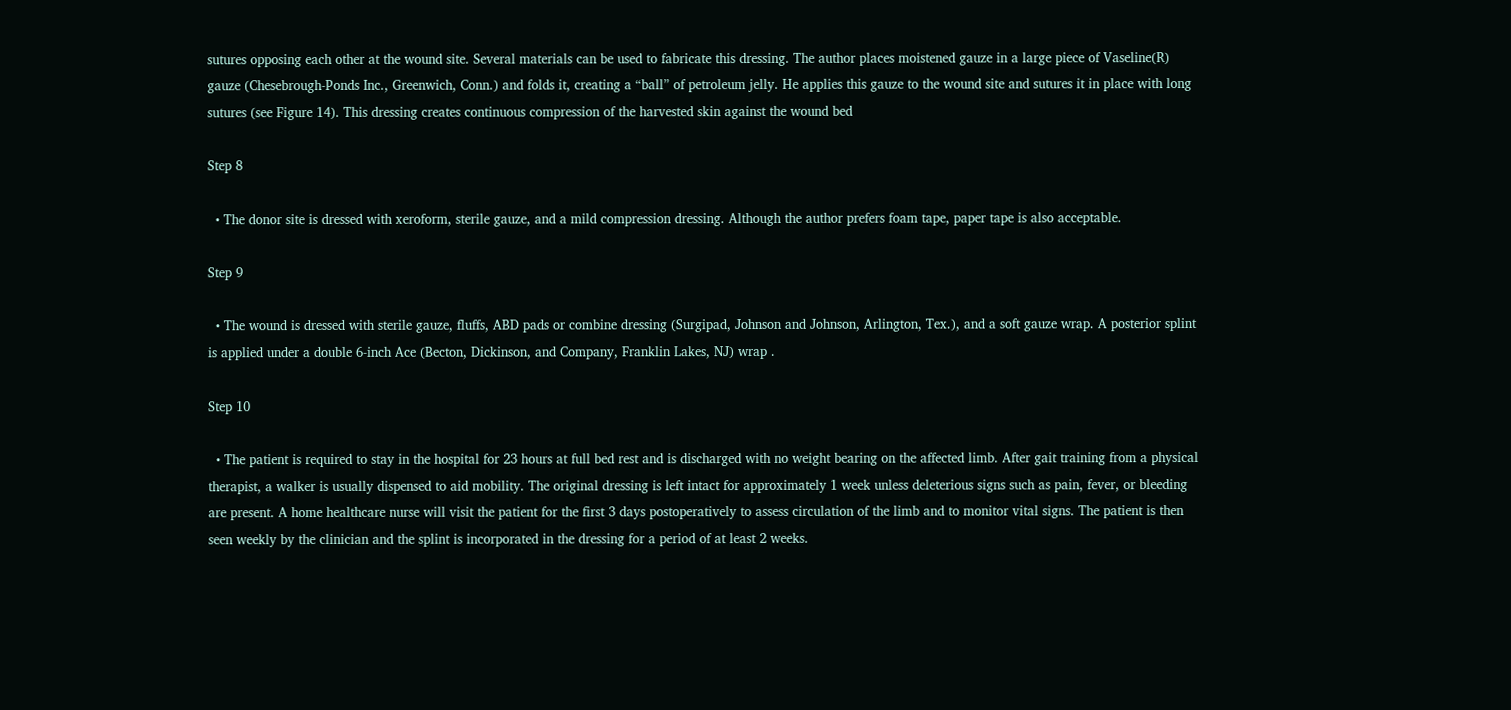sutures opposing each other at the wound site. Several materials can be used to fabricate this dressing. The author places moistened gauze in a large piece of Vaseline(R) gauze (Chesebrough-Ponds Inc., Greenwich, Conn.) and folds it, creating a “ball” of petroleum jelly. He applies this gauze to the wound site and sutures it in place with long sutures (see Figure 14). This dressing creates continuous compression of the harvested skin against the wound bed

Step 8

  • The donor site is dressed with xeroform, sterile gauze, and a mild compression dressing. Although the author prefers foam tape, paper tape is also acceptable.

Step 9

  • The wound is dressed with sterile gauze, fluffs, ABD pads or combine dressing (Surgipad, Johnson and Johnson, Arlington, Tex.), and a soft gauze wrap. A posterior splint is applied under a double 6-inch Ace (Becton, Dickinson, and Company, Franklin Lakes, NJ) wrap .

Step 10

  • The patient is required to stay in the hospital for 23 hours at full bed rest and is discharged with no weight bearing on the affected limb. After gait training from a physical therapist, a walker is usually dispensed to aid mobility. The original dressing is left intact for approximately 1 week unless deleterious signs such as pain, fever, or bleeding are present. A home healthcare nurse will visit the patient for the first 3 days postoperatively to assess circulation of the limb and to monitor vital signs. The patient is then seen weekly by the clinician and the splint is incorporated in the dressing for a period of at least 2 weeks.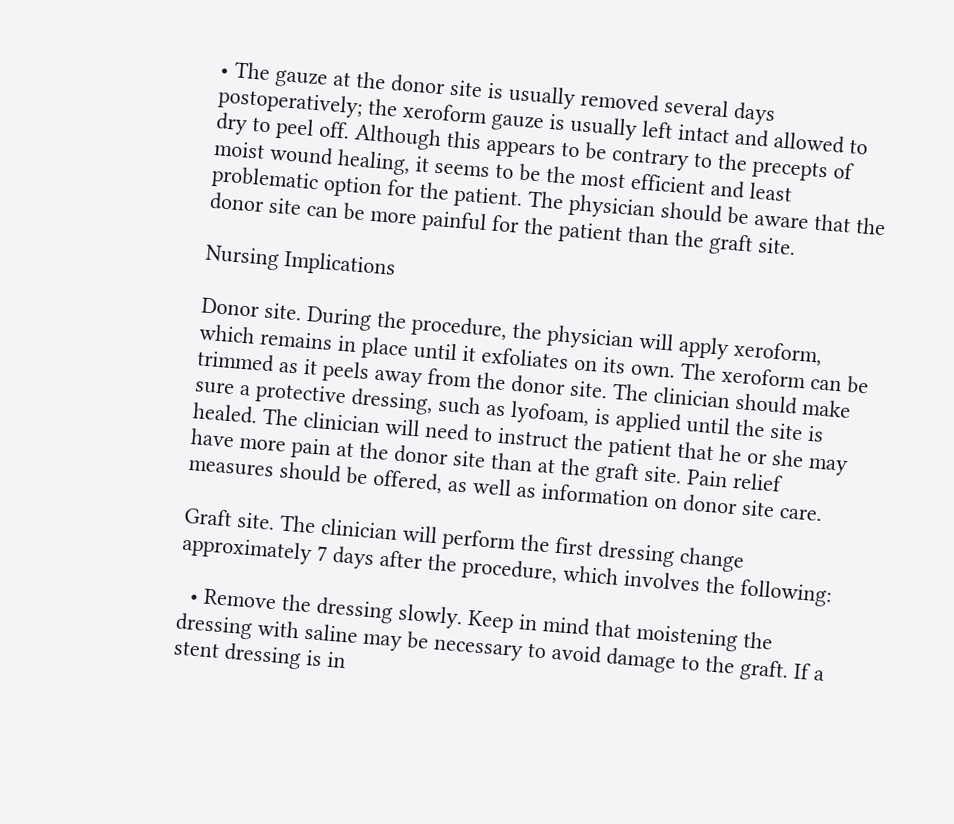• The gauze at the donor site is usually removed several days postoperatively; the xeroform gauze is usually left intact and allowed to dry to peel off. Although this appears to be contrary to the precepts of moist wound healing, it seems to be the most efficient and least problematic option for the patient. The physician should be aware that the donor site can be more painful for the patient than the graft site.

Nursing Implications

Donor site. During the procedure, the physician will apply xeroform, which remains in place until it exfoliates on its own. The xeroform can be trimmed as it peels away from the donor site. The clinician should make sure a protective dressing, such as lyofoam, is applied until the site is healed. The clinician will need to instruct the patient that he or she may have more pain at the donor site than at the graft site. Pain relief measures should be offered, as well as information on donor site care.

Graft site. The clinician will perform the first dressing change approximately 7 days after the procedure, which involves the following:

  • Remove the dressing slowly. Keep in mind that moistening the dressing with saline may be necessary to avoid damage to the graft. If a stent dressing is in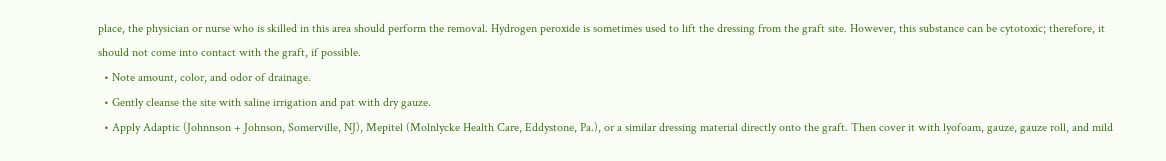place, the physician or nurse who is skilled in this area should perform the removal. Hydrogen peroxide is sometimes used to lift the dressing from the graft site. However, this substance can be cytotoxic; therefore, it should not come into contact with the graft, if possible.
  • Note amount, color, and odor of drainage.
  • Gently cleanse the site with saline irrigation and pat with dry gauze.
  • Apply Adaptic (Johnnson + Johnson, Somerville, NJ), Mepitel (Molnlycke Health Care, Eddystone, Pa.), or a similar dressing material directly onto the graft. Then cover it with lyofoam, gauze, gauze roll, and mild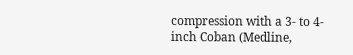compression with a 3- to 4-inch Coban (Medline,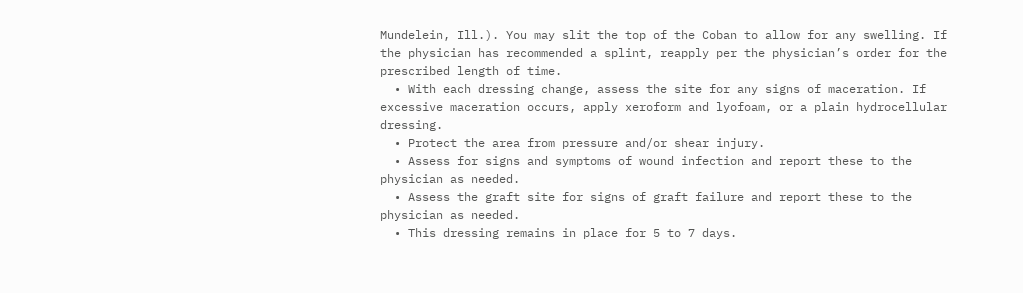Mundelein, Ill.). You may slit the top of the Coban to allow for any swelling. If the physician has recommended a splint, reapply per the physician’s order for the prescribed length of time.
  • With each dressing change, assess the site for any signs of maceration. If excessive maceration occurs, apply xeroform and lyofoam, or a plain hydrocellular dressing.
  • Protect the area from pressure and/or shear injury.
  • Assess for signs and symptoms of wound infection and report these to the physician as needed.
  • Assess the graft site for signs of graft failure and report these to the physician as needed.
  • This dressing remains in place for 5 to 7 days.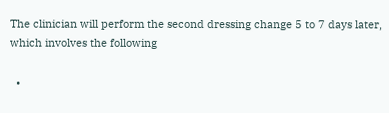The clinician will perform the second dressing change 5 to 7 days later, which involves the following

  •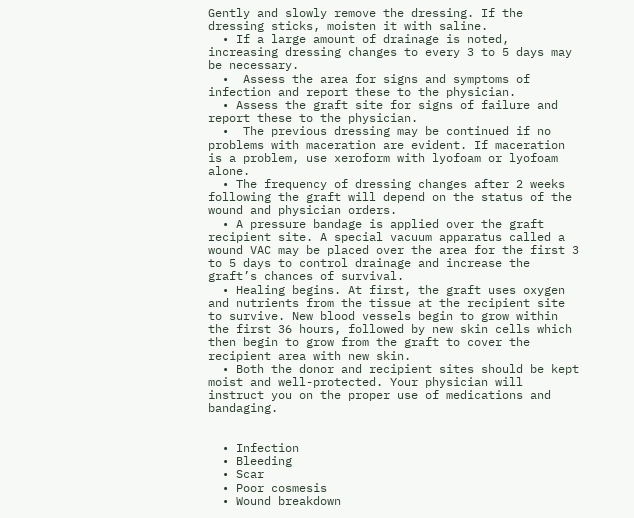Gently and slowly remove the dressing. If the dressing sticks, moisten it with saline.
  • If a large amount of drainage is noted, increasing dressing changes to every 3 to 5 days may be necessary.
  •  Assess the area for signs and symptoms of infection and report these to the physician.
  • Assess the graft site for signs of failure and report these to the physician.
  •  The previous dressing may be continued if no problems with maceration are evident. If maceration is a problem, use xeroform with lyofoam or lyofoam alone.
  • The frequency of dressing changes after 2 weeks following the graft will depend on the status of the wound and physician orders.
  • A pressure bandage is applied over the graft recipient site. A special vacuum apparatus called a wound VAC may be placed over the area for the first 3 to 5 days to control drainage and increase the graft’s chances of survival.
  • Healing begins. At first, the graft uses oxygen and nutrients from the tissue at the recipient site to survive. New blood vessels begin to grow within the first 36 hours, followed by new skin cells which then begin to grow from the graft to cover the recipient area with new skin.
  • Both the donor and recipient sites should be kept moist and well-protected. Your physician will instruct you on the proper use of medications and bandaging.


  • Infection
  • Bleeding
  • Scar
  • Poor cosmesis
  • Wound breakdown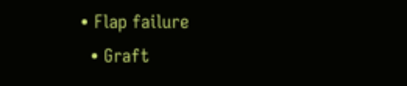• Flap failure
  • Graft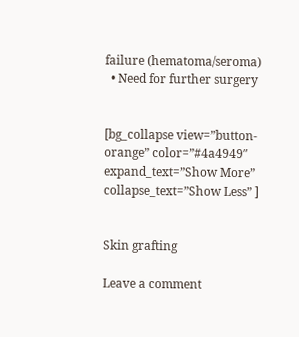failure (hematoma/seroma)
  • Need for further surgery


[bg_collapse view=”button-orange” color=”#4a4949″ expand_text=”Show More” collapse_text=”Show Less” ]


Skin grafting

Leave a comment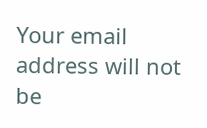Your email address will not be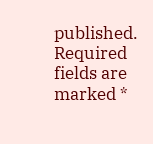published. Required fields are marked *